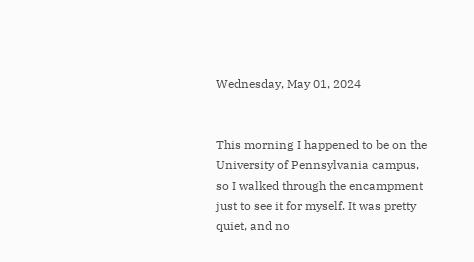Wednesday, May 01, 2024


This morning I happened to be on the University of Pennsylvania campus, so I walked through the encampment just to see it for myself. It was pretty quiet, and no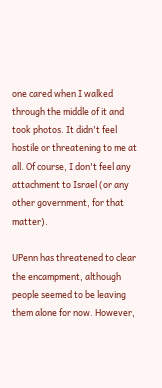one cared when I walked through the middle of it and took photos. It didn't feel hostile or threatening to me at all. Of course, I don't feel any attachment to Israel (or any other government, for that matter).

UPenn has threatened to clear the encampment, although people seemed to be leaving them alone for now. However,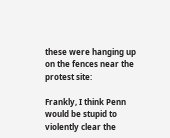these were hanging up on the fences near the protest site:

Frankly, I think Penn would be stupid to violently clear the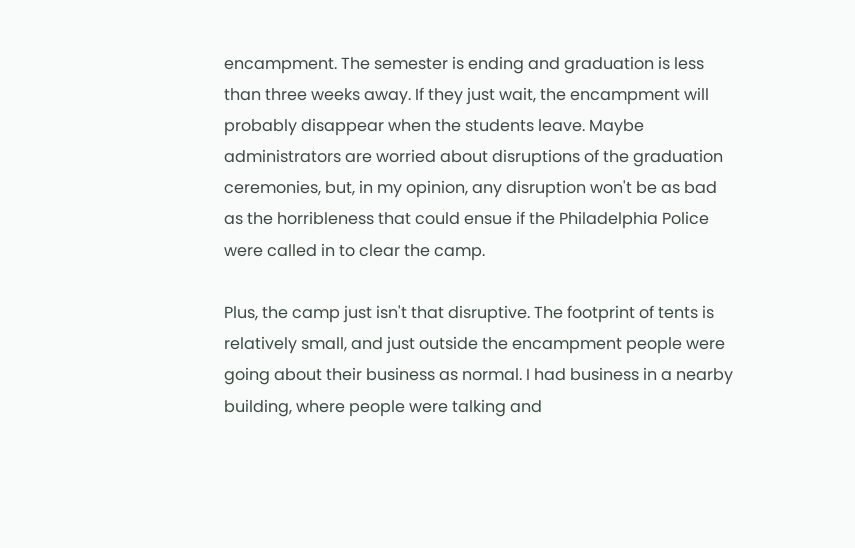encampment. The semester is ending and graduation is less than three weeks away. If they just wait, the encampment will probably disappear when the students leave. Maybe administrators are worried about disruptions of the graduation ceremonies, but, in my opinion, any disruption won't be as bad as the horribleness that could ensue if the Philadelphia Police were called in to clear the camp.

Plus, the camp just isn't that disruptive. The footprint of tents is relatively small, and just outside the encampment people were going about their business as normal. I had business in a nearby building, where people were talking and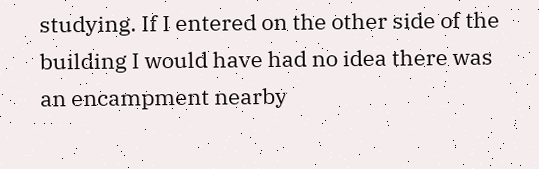studying. If I entered on the other side of the building I would have had no idea there was an encampment nearby